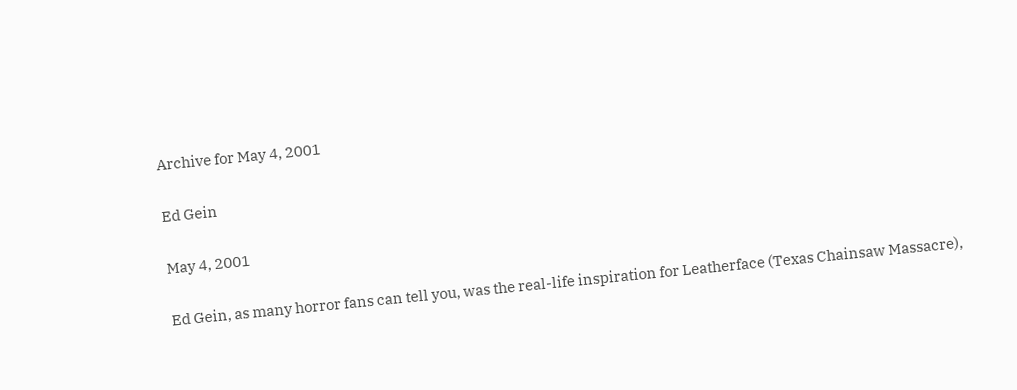Archive for May 4, 2001

Ed Gein

May 4, 2001

Ed Gein, as many horror fans can tell you, was the real-life inspiration for Leatherface (Texas Chainsaw Massacre),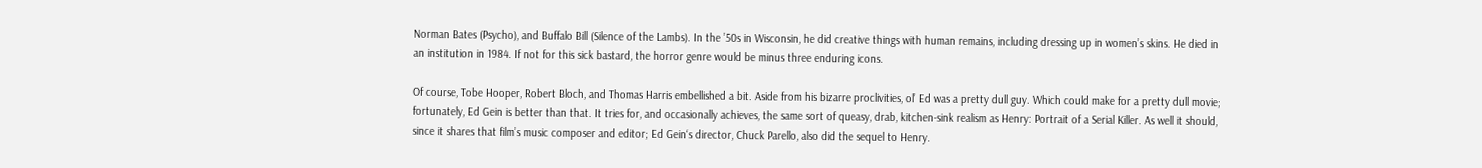Norman Bates (Psycho), and Buffalo Bill (Silence of the Lambs). In the ’50s in Wisconsin, he did creative things with human remains, including dressing up in women’s skins. He died in an institution in 1984. If not for this sick bastard, the horror genre would be minus three enduring icons.

Of course, Tobe Hooper, Robert Bloch, and Thomas Harris embellished a bit. Aside from his bizarre proclivities, ol’ Ed was a pretty dull guy. Which could make for a pretty dull movie; fortunately, Ed Gein is better than that. It tries for, and occasionally achieves, the same sort of queasy, drab, kitchen-sink realism as Henry: Portrait of a Serial Killer. As well it should, since it shares that film’s music composer and editor; Ed Gein‘s director, Chuck Parello, also did the sequel to Henry.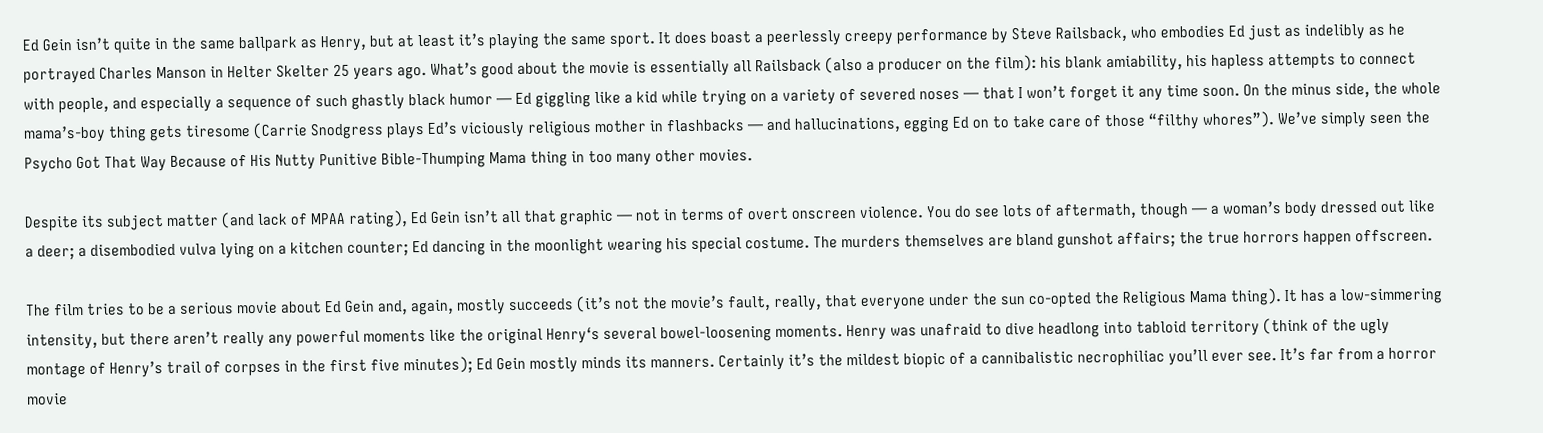Ed Gein isn’t quite in the same ballpark as Henry, but at least it’s playing the same sport. It does boast a peerlessly creepy performance by Steve Railsback, who embodies Ed just as indelibly as he portrayed Charles Manson in Helter Skelter 25 years ago. What’s good about the movie is essentially all Railsback (also a producer on the film): his blank amiability, his hapless attempts to connect with people, and especially a sequence of such ghastly black humor — Ed giggling like a kid while trying on a variety of severed noses — that I won’t forget it any time soon. On the minus side, the whole mama’s-boy thing gets tiresome (Carrie Snodgress plays Ed’s viciously religious mother in flashbacks — and hallucinations, egging Ed on to take care of those “filthy whores”). We’ve simply seen the Psycho Got That Way Because of His Nutty Punitive Bible-Thumping Mama thing in too many other movies.

Despite its subject matter (and lack of MPAA rating), Ed Gein isn’t all that graphic — not in terms of overt onscreen violence. You do see lots of aftermath, though — a woman’s body dressed out like a deer; a disembodied vulva lying on a kitchen counter; Ed dancing in the moonlight wearing his special costume. The murders themselves are bland gunshot affairs; the true horrors happen offscreen.

The film tries to be a serious movie about Ed Gein and, again, mostly succeeds (it’s not the movie’s fault, really, that everyone under the sun co-opted the Religious Mama thing). It has a low-simmering intensity, but there aren’t really any powerful moments like the original Henry‘s several bowel-loosening moments. Henry was unafraid to dive headlong into tabloid territory (think of the ugly montage of Henry’s trail of corpses in the first five minutes); Ed Gein mostly minds its manners. Certainly it’s the mildest biopic of a cannibalistic necrophiliac you’ll ever see. It’s far from a horror movie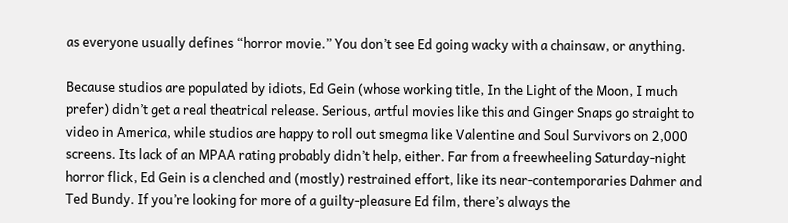as everyone usually defines “horror movie.” You don’t see Ed going wacky with a chainsaw, or anything.

Because studios are populated by idiots, Ed Gein (whose working title, In the Light of the Moon, I much prefer) didn’t get a real theatrical release. Serious, artful movies like this and Ginger Snaps go straight to video in America, while studios are happy to roll out smegma like Valentine and Soul Survivors on 2,000 screens. Its lack of an MPAA rating probably didn’t help, either. Far from a freewheeling Saturday-night horror flick, Ed Gein is a clenched and (mostly) restrained effort, like its near-contemporaries Dahmer and Ted Bundy. If you’re looking for more of a guilty-pleasure Ed film, there’s always the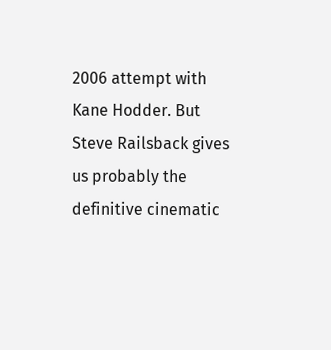2006 attempt with Kane Hodder. But Steve Railsback gives us probably the definitive cinematic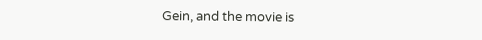Gein, and the movie is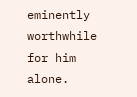eminently worthwhile for him alone.